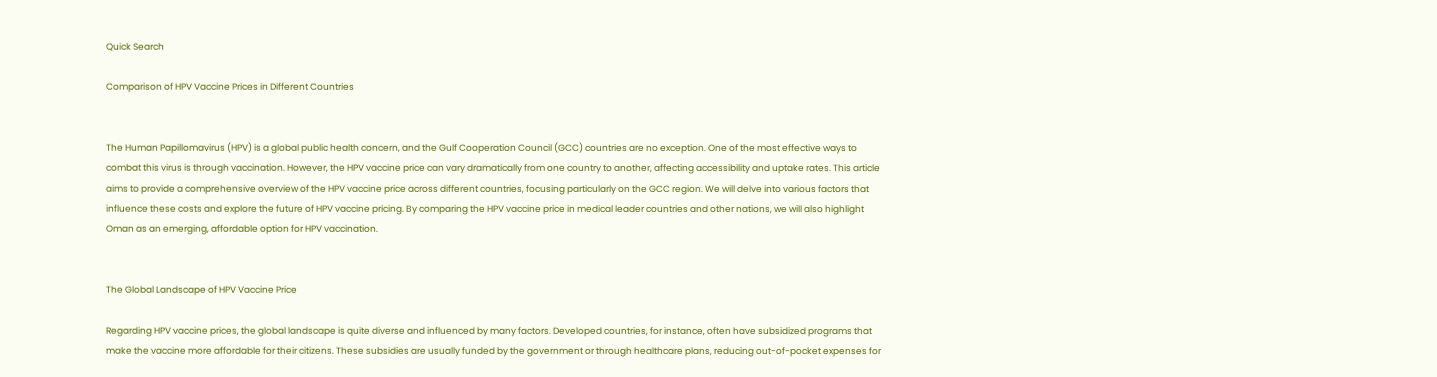Quick Search

Comparison of HPV Vaccine Prices in Different Countries


The Human Papillomavirus (HPV) is a global public health concern, and the Gulf Cooperation Council (GCC) countries are no exception. One of the most effective ways to combat this virus is through vaccination. However, the HPV vaccine price can vary dramatically from one country to another, affecting accessibility and uptake rates. This article aims to provide a comprehensive overview of the HPV vaccine price across different countries, focusing particularly on the GCC region. We will delve into various factors that influence these costs and explore the future of HPV vaccine pricing. By comparing the HPV vaccine price in medical leader countries and other nations, we will also highlight Oman as an emerging, affordable option for HPV vaccination.


The Global Landscape of HPV Vaccine Price

Regarding HPV vaccine prices, the global landscape is quite diverse and influenced by many factors. Developed countries, for instance, often have subsidized programs that make the vaccine more affordable for their citizens. These subsidies are usually funded by the government or through healthcare plans, reducing out-of-pocket expenses for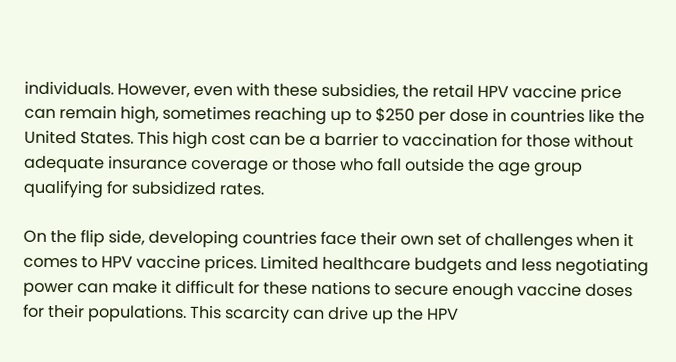individuals. However, even with these subsidies, the retail HPV vaccine price can remain high, sometimes reaching up to $250 per dose in countries like the United States. This high cost can be a barrier to vaccination for those without adequate insurance coverage or those who fall outside the age group qualifying for subsidized rates.

On the flip side, developing countries face their own set of challenges when it comes to HPV vaccine prices. Limited healthcare budgets and less negotiating power can make it difficult for these nations to secure enough vaccine doses for their populations. This scarcity can drive up the HPV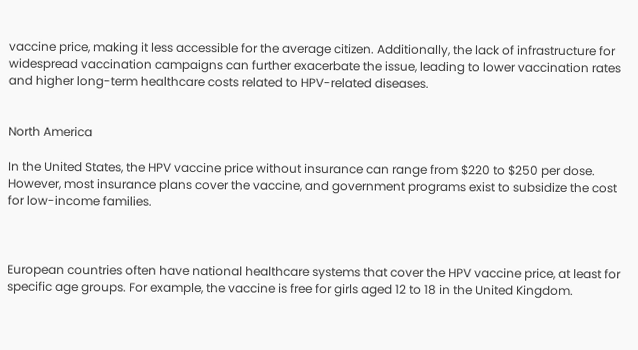vaccine price, making it less accessible for the average citizen. Additionally, the lack of infrastructure for widespread vaccination campaigns can further exacerbate the issue, leading to lower vaccination rates and higher long-term healthcare costs related to HPV-related diseases.


North America

In the United States, the HPV vaccine price without insurance can range from $220 to $250 per dose. However, most insurance plans cover the vaccine, and government programs exist to subsidize the cost for low-income families.



European countries often have national healthcare systems that cover the HPV vaccine price, at least for specific age groups. For example, the vaccine is free for girls aged 12 to 18 in the United Kingdom.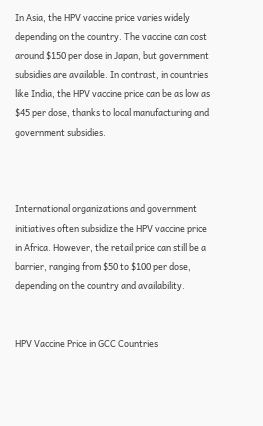In Asia, the HPV vaccine price varies widely depending on the country. The vaccine can cost around $150 per dose in Japan, but government subsidies are available. In contrast, in countries like India, the HPV vaccine price can be as low as $45 per dose, thanks to local manufacturing and government subsidies.



International organizations and government initiatives often subsidize the HPV vaccine price in Africa. However, the retail price can still be a barrier, ranging from $50 to $100 per dose, depending on the country and availability.


HPV Vaccine Price in GCC Countries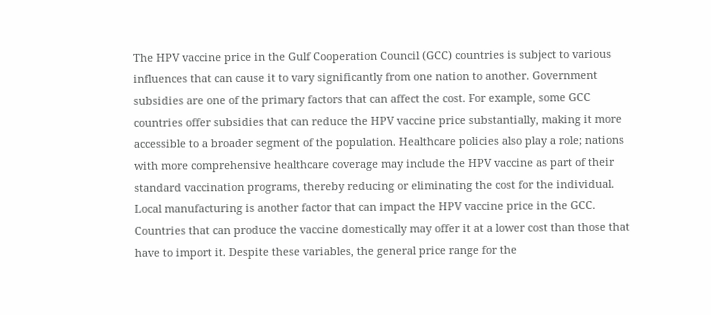The HPV vaccine price in the Gulf Cooperation Council (GCC) countries is subject to various influences that can cause it to vary significantly from one nation to another. Government subsidies are one of the primary factors that can affect the cost. For example, some GCC countries offer subsidies that can reduce the HPV vaccine price substantially, making it more accessible to a broader segment of the population. Healthcare policies also play a role; nations with more comprehensive healthcare coverage may include the HPV vaccine as part of their standard vaccination programs, thereby reducing or eliminating the cost for the individual. Local manufacturing is another factor that can impact the HPV vaccine price in the GCC. Countries that can produce the vaccine domestically may offer it at a lower cost than those that have to import it. Despite these variables, the general price range for the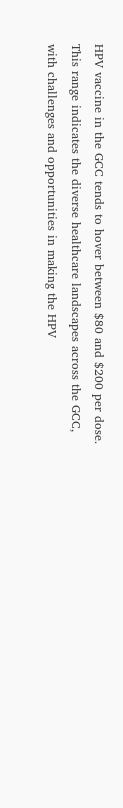HPV vaccine in the GCC tends to hover between $80 and $200 per dose. This range indicates the diverse healthcare landscapes across the GCC, with challenges and opportunities in making the HPV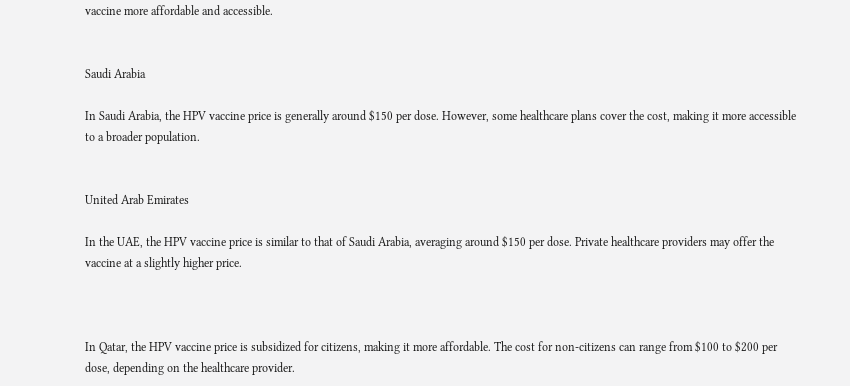vaccine more affordable and accessible.


Saudi Arabia

In Saudi Arabia, the HPV vaccine price is generally around $150 per dose. However, some healthcare plans cover the cost, making it more accessible to a broader population.


United Arab Emirates

In the UAE, the HPV vaccine price is similar to that of Saudi Arabia, averaging around $150 per dose. Private healthcare providers may offer the vaccine at a slightly higher price.



In Qatar, the HPV vaccine price is subsidized for citizens, making it more affordable. The cost for non-citizens can range from $100 to $200 per dose, depending on the healthcare provider.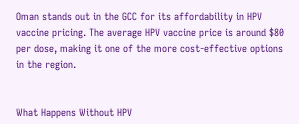Oman stands out in the GCC for its affordability in HPV vaccine pricing. The average HPV vaccine price is around $80 per dose, making it one of the more cost-effective options in the region.


What Happens Without HPV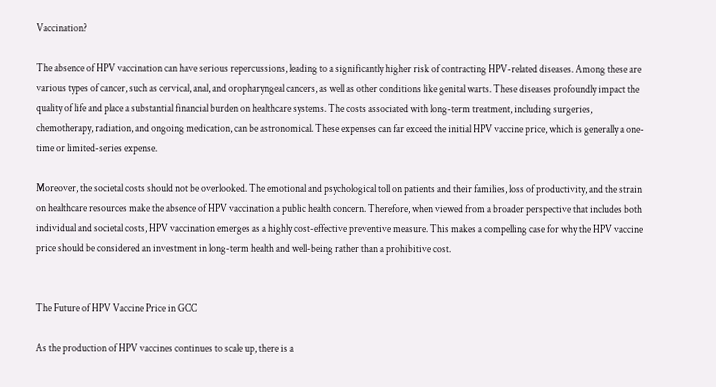Vaccination?

The absence of HPV vaccination can have serious repercussions, leading to a significantly higher risk of contracting HPV-related diseases. Among these are various types of cancer, such as cervical, anal, and oropharyngeal cancers, as well as other conditions like genital warts. These diseases profoundly impact the quality of life and place a substantial financial burden on healthcare systems. The costs associated with long-term treatment, including surgeries, chemotherapy, radiation, and ongoing medication, can be astronomical. These expenses can far exceed the initial HPV vaccine price, which is generally a one-time or limited-series expense.

Moreover, the societal costs should not be overlooked. The emotional and psychological toll on patients and their families, loss of productivity, and the strain on healthcare resources make the absence of HPV vaccination a public health concern. Therefore, when viewed from a broader perspective that includes both individual and societal costs, HPV vaccination emerges as a highly cost-effective preventive measure. This makes a compelling case for why the HPV vaccine price should be considered an investment in long-term health and well-being rather than a prohibitive cost.


The Future of HPV Vaccine Price in GCC

As the production of HPV vaccines continues to scale up, there is a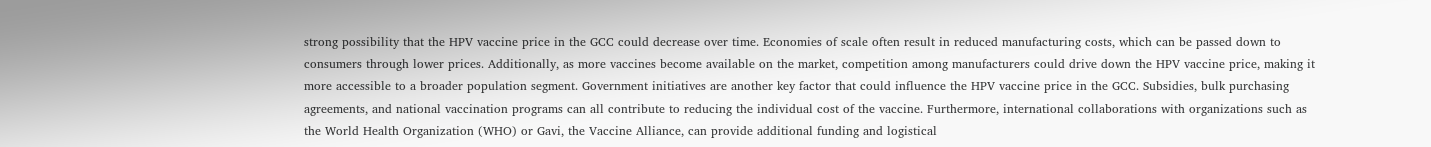strong possibility that the HPV vaccine price in the GCC could decrease over time. Economies of scale often result in reduced manufacturing costs, which can be passed down to consumers through lower prices. Additionally, as more vaccines become available on the market, competition among manufacturers could drive down the HPV vaccine price, making it more accessible to a broader population segment. Government initiatives are another key factor that could influence the HPV vaccine price in the GCC. Subsidies, bulk purchasing agreements, and national vaccination programs can all contribute to reducing the individual cost of the vaccine. Furthermore, international collaborations with organizations such as the World Health Organization (WHO) or Gavi, the Vaccine Alliance, can provide additional funding and logistical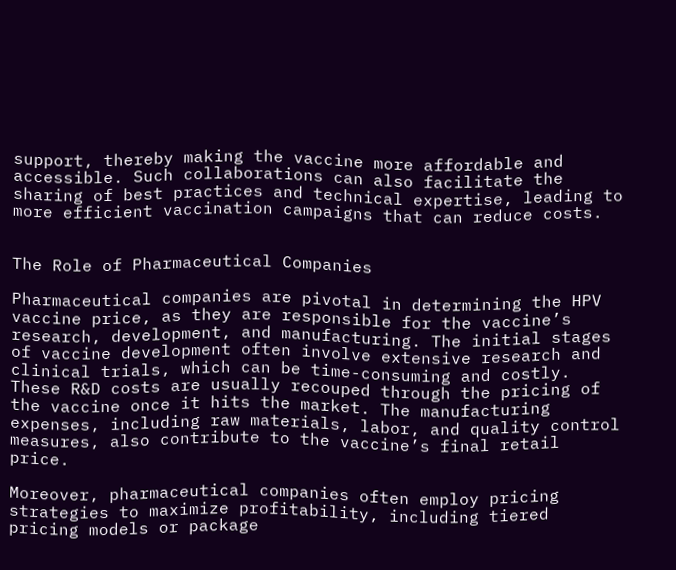support, thereby making the vaccine more affordable and accessible. Such collaborations can also facilitate the sharing of best practices and technical expertise, leading to more efficient vaccination campaigns that can reduce costs.


The Role of Pharmaceutical Companies

Pharmaceutical companies are pivotal in determining the HPV vaccine price, as they are responsible for the vaccine’s research, development, and manufacturing. The initial stages of vaccine development often involve extensive research and clinical trials, which can be time-consuming and costly. These R&D costs are usually recouped through the pricing of the vaccine once it hits the market. The manufacturing expenses, including raw materials, labor, and quality control measures, also contribute to the vaccine’s final retail price.

Moreover, pharmaceutical companies often employ pricing strategies to maximize profitability, including tiered pricing models or package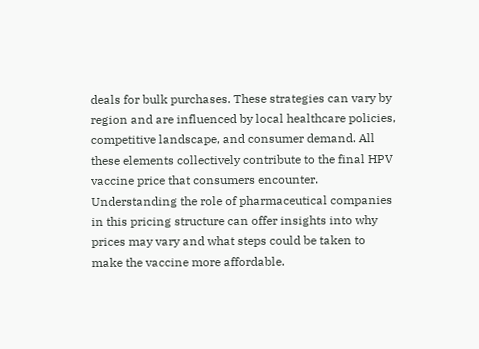deals for bulk purchases. These strategies can vary by region and are influenced by local healthcare policies, competitive landscape, and consumer demand. All these elements collectively contribute to the final HPV vaccine price that consumers encounter. Understanding the role of pharmaceutical companies in this pricing structure can offer insights into why prices may vary and what steps could be taken to make the vaccine more affordable.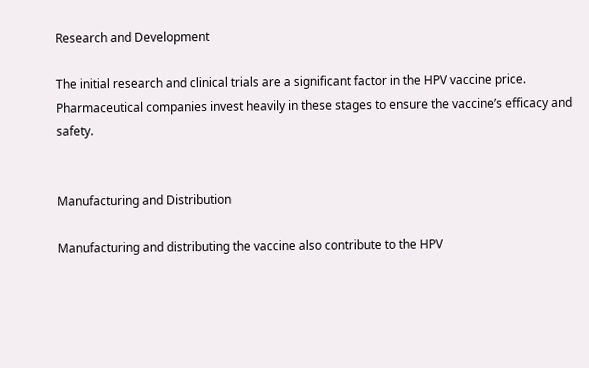Research and Development

The initial research and clinical trials are a significant factor in the HPV vaccine price. Pharmaceutical companies invest heavily in these stages to ensure the vaccine’s efficacy and safety.


Manufacturing and Distribution

Manufacturing and distributing the vaccine also contribute to the HPV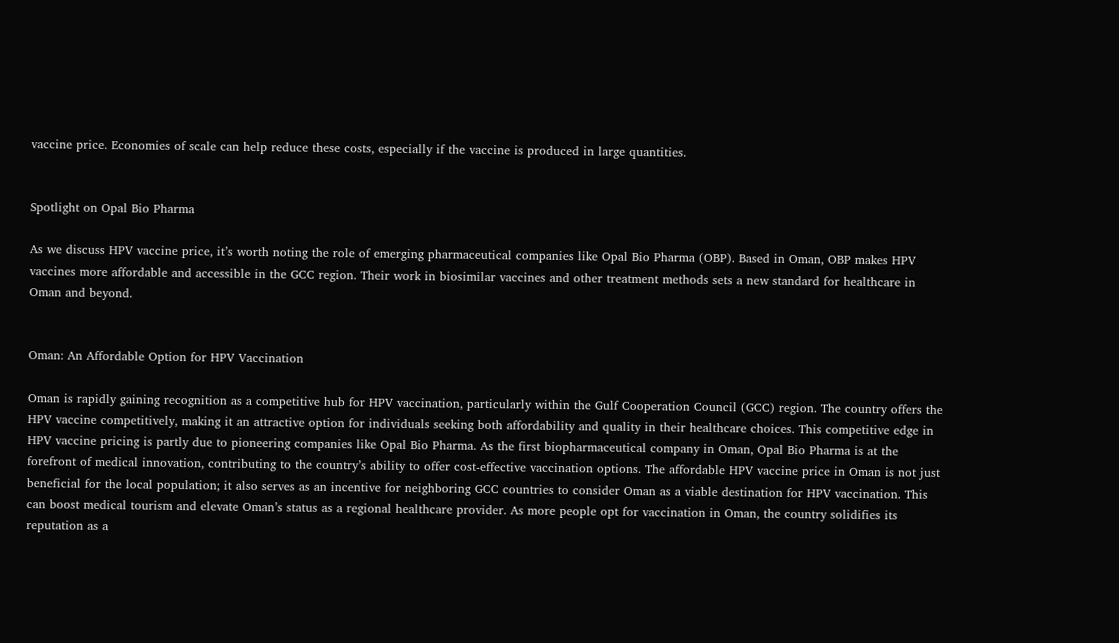vaccine price. Economies of scale can help reduce these costs, especially if the vaccine is produced in large quantities.


Spotlight on Opal Bio Pharma

As we discuss HPV vaccine price, it’s worth noting the role of emerging pharmaceutical companies like Opal Bio Pharma (OBP). Based in Oman, OBP makes HPV vaccines more affordable and accessible in the GCC region. Their work in biosimilar vaccines and other treatment methods sets a new standard for healthcare in Oman and beyond.


Oman: An Affordable Option for HPV Vaccination

Oman is rapidly gaining recognition as a competitive hub for HPV vaccination, particularly within the Gulf Cooperation Council (GCC) region. The country offers the HPV vaccine competitively, making it an attractive option for individuals seeking both affordability and quality in their healthcare choices. This competitive edge in HPV vaccine pricing is partly due to pioneering companies like Opal Bio Pharma. As the first biopharmaceutical company in Oman, Opal Bio Pharma is at the forefront of medical innovation, contributing to the country’s ability to offer cost-effective vaccination options. The affordable HPV vaccine price in Oman is not just beneficial for the local population; it also serves as an incentive for neighboring GCC countries to consider Oman as a viable destination for HPV vaccination. This can boost medical tourism and elevate Oman’s status as a regional healthcare provider. As more people opt for vaccination in Oman, the country solidifies its reputation as a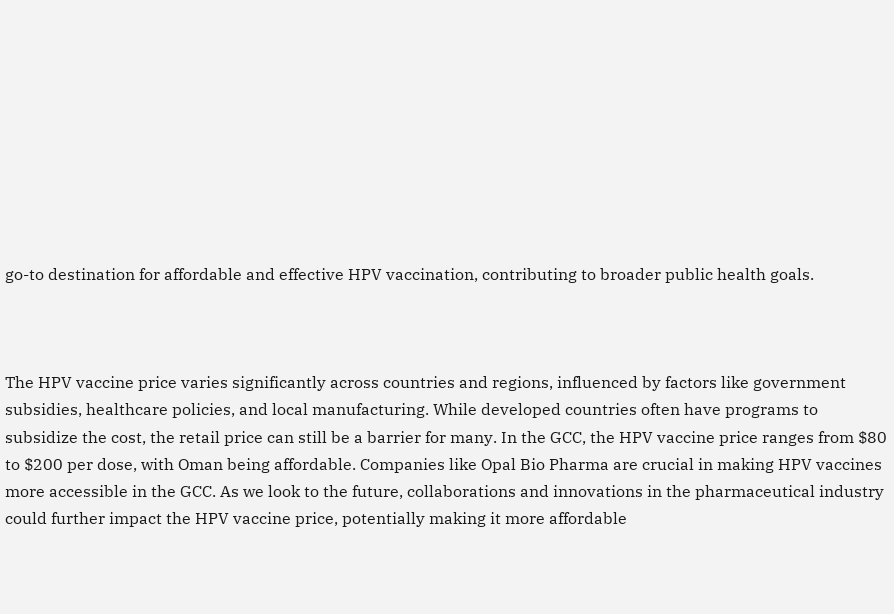go-to destination for affordable and effective HPV vaccination, contributing to broader public health goals.



The HPV vaccine price varies significantly across countries and regions, influenced by factors like government subsidies, healthcare policies, and local manufacturing. While developed countries often have programs to subsidize the cost, the retail price can still be a barrier for many. In the GCC, the HPV vaccine price ranges from $80 to $200 per dose, with Oman being affordable. Companies like Opal Bio Pharma are crucial in making HPV vaccines more accessible in the GCC. As we look to the future, collaborations and innovations in the pharmaceutical industry could further impact the HPV vaccine price, potentially making it more affordable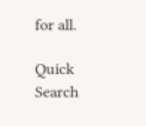for all.

Quick Search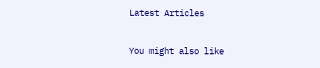Latest Articles

You might also like